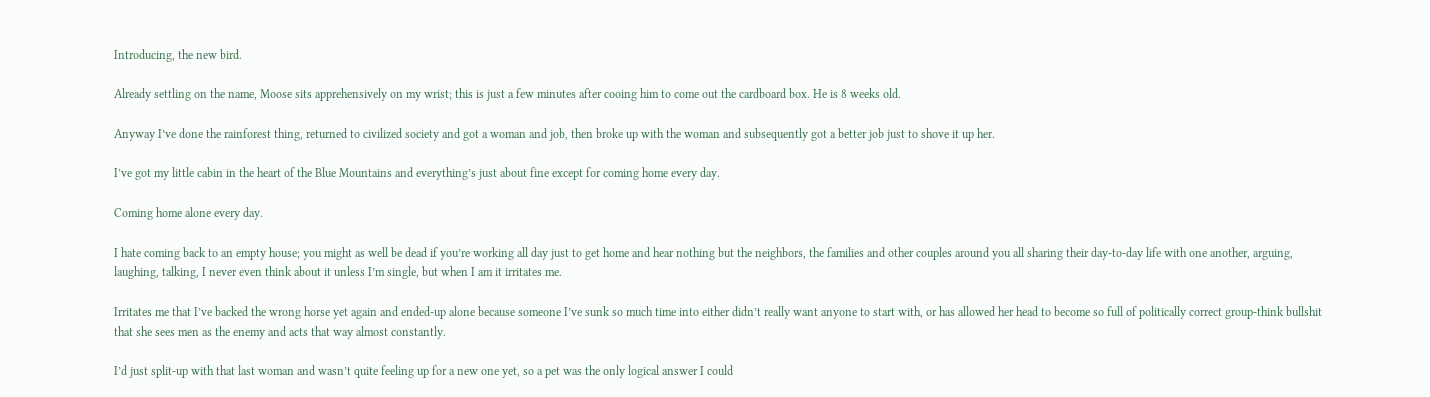Introducing, the new bird.

Already settling on the name, Moose sits apprehensively on my wrist; this is just a few minutes after cooing him to come out the cardboard box. He is 8 weeks old.

Anyway I’ve done the rainforest thing, returned to civilized society and got a woman and job, then broke up with the woman and subsequently got a better job just to shove it up her.

I’ve got my little cabin in the heart of the Blue Mountains and everything’s just about fine except for coming home every day.

Coming home alone every day.

I hate coming back to an empty house; you might as well be dead if you’re working all day just to get home and hear nothing but the neighbors, the families and other couples around you all sharing their day-to-day life with one another, arguing, laughing, talking, I never even think about it unless I’m single, but when I am it irritates me.

Irritates me that I’ve backed the wrong horse yet again and ended-up alone because someone I’ve sunk so much time into either didn’t really want anyone to start with, or has allowed her head to become so full of politically correct group-think bullshit that she sees men as the enemy and acts that way almost constantly.

I’d just split-up with that last woman and wasn’t quite feeling up for a new one yet, so a pet was the only logical answer I could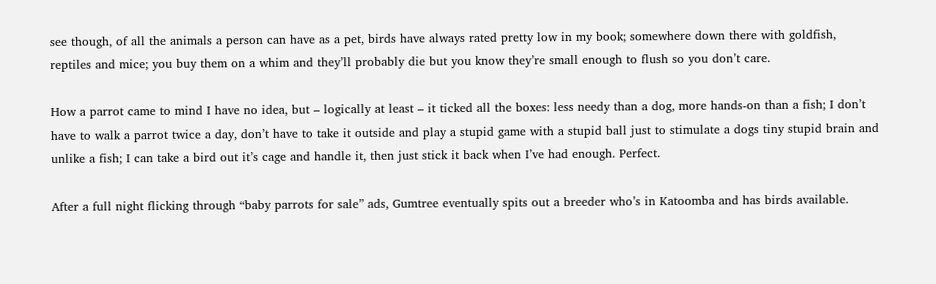see though, of all the animals a person can have as a pet, birds have always rated pretty low in my book; somewhere down there with goldfish, reptiles and mice; you buy them on a whim and they’ll probably die but you know they’re small enough to flush so you don’t care.

How a parrot came to mind I have no idea, but – logically at least – it ticked all the boxes: less needy than a dog, more hands-on than a fish; I don’t have to walk a parrot twice a day, don’t have to take it outside and play a stupid game with a stupid ball just to stimulate a dogs tiny stupid brain and unlike a fish; I can take a bird out it’s cage and handle it, then just stick it back when I’ve had enough. Perfect.

After a full night flicking through “baby parrots for sale” ads, Gumtree eventually spits out a breeder who’s in Katoomba and has birds available.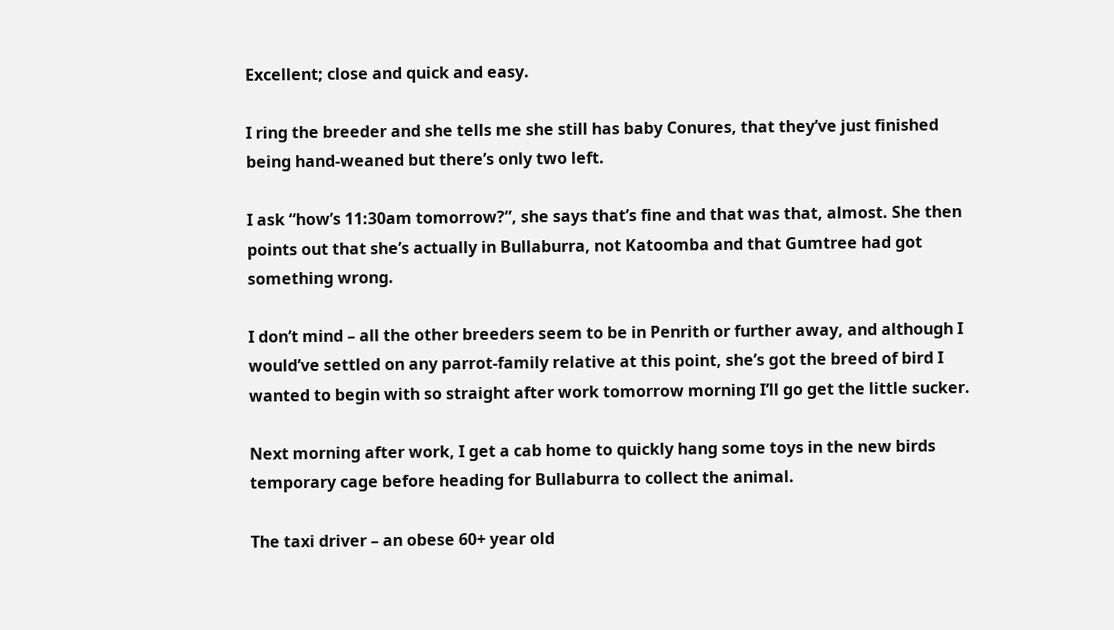Excellent; close and quick and easy.

I ring the breeder and she tells me she still has baby Conures, that they’ve just finished being hand-weaned but there’s only two left.

I ask “how’s 11:30am tomorrow?”, she says that’s fine and that was that, almost. She then points out that she’s actually in Bullaburra, not Katoomba and that Gumtree had got something wrong.

I don’t mind – all the other breeders seem to be in Penrith or further away, and although I would’ve settled on any parrot-family relative at this point, she’s got the breed of bird I wanted to begin with so straight after work tomorrow morning I’ll go get the little sucker.

Next morning after work, I get a cab home to quickly hang some toys in the new birds temporary cage before heading for Bullaburra to collect the animal.

The taxi driver – an obese 60+ year old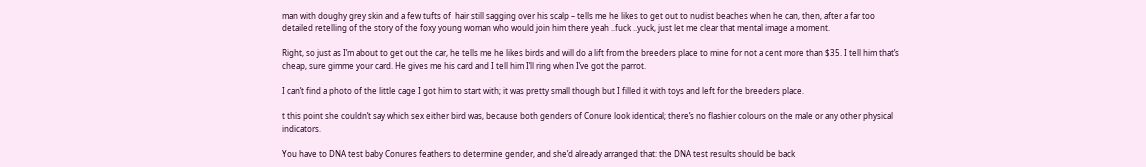man with doughy grey skin and a few tufts of  hair still sagging over his scalp – tells me he likes to get out to nudist beaches when he can, then, after a far too detailed retelling of the story of the foxy young woman who would join him there yeah ..fuck ..yuck, just let me clear that mental image a moment.

Right, so just as I’m about to get out the car, he tells me he likes birds and will do a lift from the breeders place to mine for not a cent more than $35. I tell him that’s cheap, sure gimme your card. He gives me his card and I tell him I’ll ring when I’ve got the parrot.

I can’t find a photo of the little cage I got him to start with; it was pretty small though but I filled it with toys and left for the breeders place.

t this point she couldn’t say which sex either bird was, because both genders of Conure look identical; there’s no flashier colours on the male or any other physical indicators.

You have to DNA test baby Conures feathers to determine gender, and she’d already arranged that: the DNA test results should be back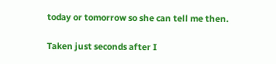today or tomorrow so she can tell me then.

Taken just seconds after I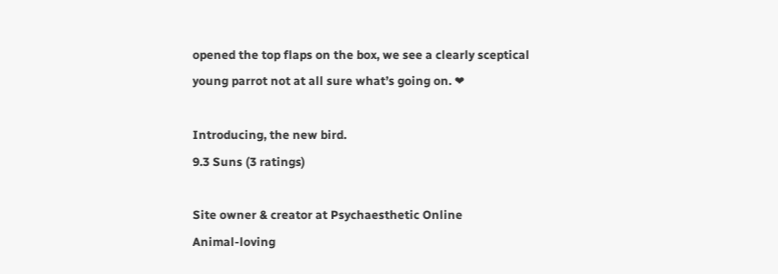opened the top flaps on the box, we see a clearly sceptical young parrot not at all sure what’s going on. ❤

Introducing, the new bird.
9.3 Suns (3 ratings)

Site owner & creator at Psychaesthetic Online
Animal-loving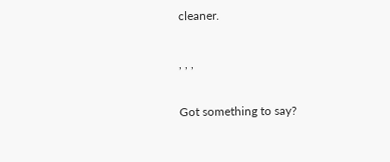cleaner.

, , ,

Got something to say?